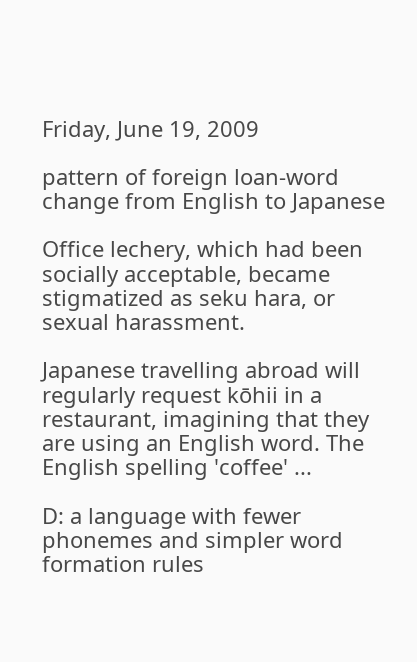Friday, June 19, 2009

pattern of foreign loan-word change from English to Japanese

Office lechery, which had been socially acceptable, became stigmatized as seku hara, or sexual harassment.

Japanese travelling abroad will regularly request kōhii in a restaurant, imagining that they are using an English word. The English spelling 'coffee' ...

D: a language with fewer phonemes and simpler word formation rules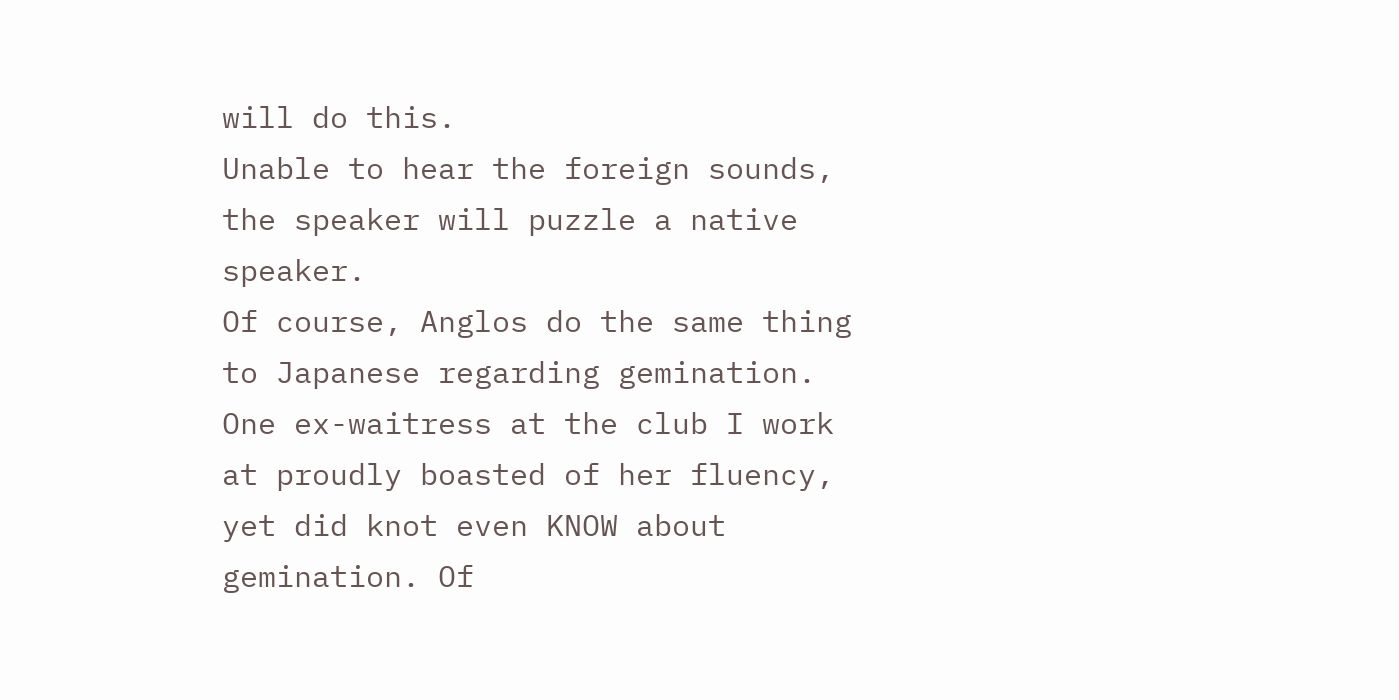will do this.
Unable to hear the foreign sounds, the speaker will puzzle a native speaker.
Of course, Anglos do the same thing to Japanese regarding gemination.
One ex-waitress at the club I work at proudly boasted of her fluency, yet did knot even KNOW about gemination. Of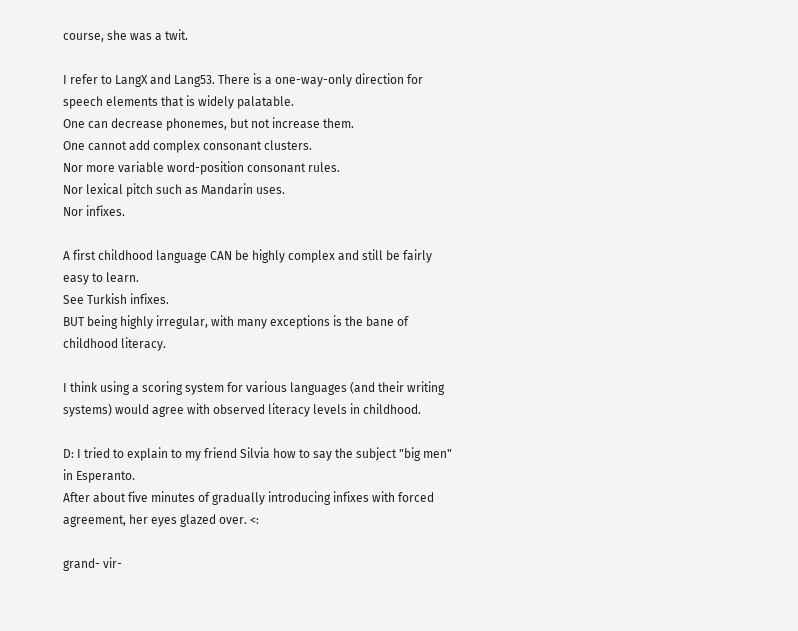course, she was a twit.

I refer to LangX and Lang53. There is a one-way-only direction for speech elements that is widely palatable.
One can decrease phonemes, but not increase them.
One cannot add complex consonant clusters.
Nor more variable word-position consonant rules.
Nor lexical pitch such as Mandarin uses.
Nor infixes.

A first childhood language CAN be highly complex and still be fairly easy to learn.
See Turkish infixes.
BUT being highly irregular, with many exceptions is the bane of childhood literacy.

I think using a scoring system for various languages (and their writing systems) would agree with observed literacy levels in childhood.

D: I tried to explain to my friend Silvia how to say the subject "big men" in Esperanto.
After about five minutes of gradually introducing infixes with forced agreement, her eyes glazed over. <:

grand- vir-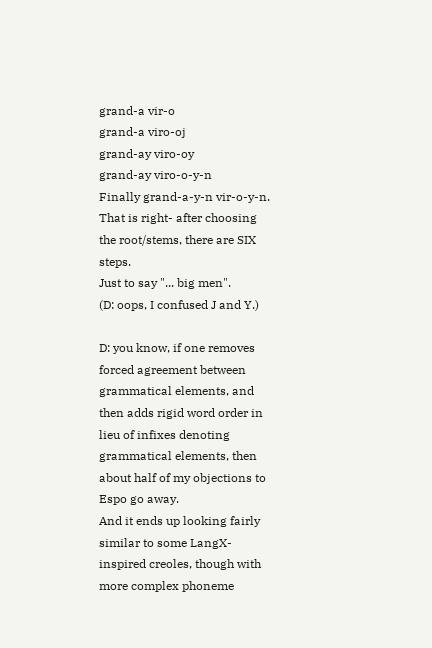grand-a vir-o
grand-a viro-oj
grand-ay viro-oy
grand-ay viro-o-y-n
Finally grand-a-y-n vir-o-y-n.
That is right- after choosing the root/stems, there are SIX steps.
Just to say "... big men".
(D: oops, I confused J and Y.)

D: you know, if one removes forced agreement between grammatical elements, and then adds rigid word order in lieu of infixes denoting grammatical elements, then about half of my objections to Espo go away.
And it ends up looking fairly similar to some LangX-inspired creoles, though with more complex phoneme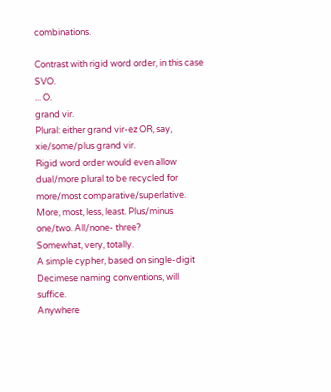combinations.

Contrast with rigid word order, in this case SVO.
... O.
grand vir.
Plural: either grand vir-ez OR, say, xie/some/plus grand vir.
Rigid word order would even allow dual/more plural to be recycled for more/most comparative/superlative.
More, most, less, least. Plus/minus one/two. All/none- three?
Somewhat, very, totally.
A simple cypher, based on single-digit Decimese naming conventions, will suffice.
Anywhere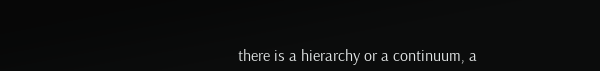there is a hierarchy or a continuum, a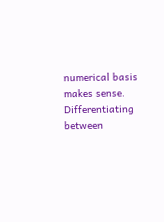numerical basis makes sense.
Differentiating between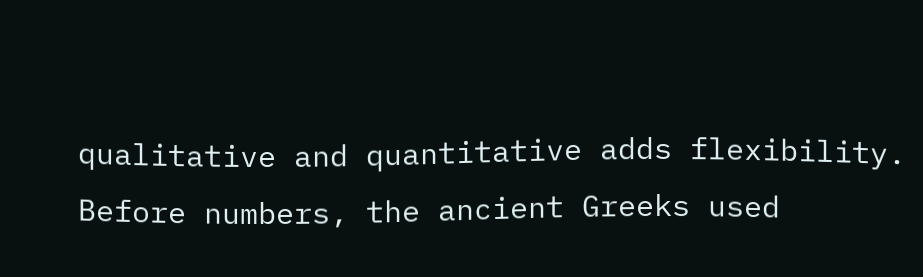qualitative and quantitative adds flexibility.
Before numbers, the ancient Greeks used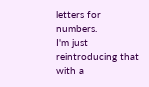letters for numbers.
I'm just reintroducing that with a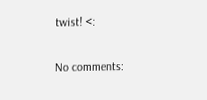twist! <:

No comments: